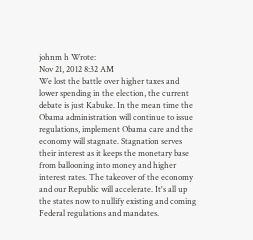johnm h Wrote:
Nov 21, 2012 8:32 AM
We lost the battle over higher taxes and lower spending in the election, the current debate is just Kabuke. In the mean time the Obama administration will continue to issue regulations, implement Obama care and the economy will stagnate. Stagnation serves their interest as it keeps the monetary base from ballooning into money and higher interest rates. The takeover of the economy and our Republic will accelerate. It's all up the states now to nullify existing and coming Federal regulations and mandates.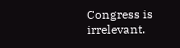Congress is irrelevant.